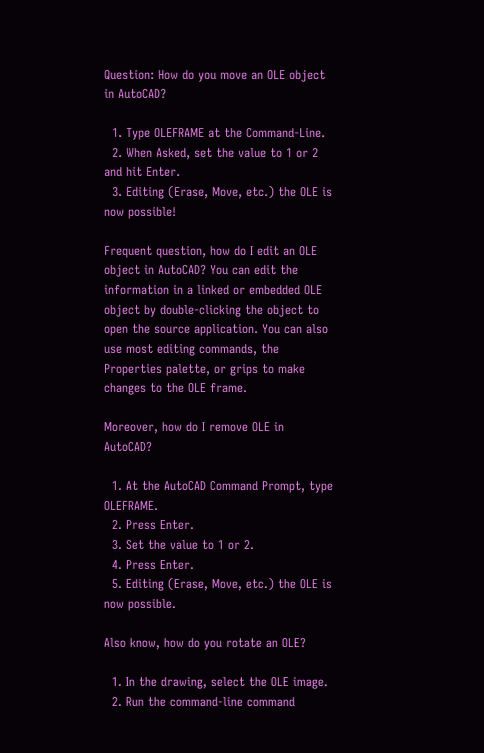Question: How do you move an OLE object in AutoCAD?

  1. Type OLEFRAME at the Command-Line.
  2. When Asked, set the value to 1 or 2 and hit Enter.
  3. Editing (Erase, Move, etc.) the OLE is now possible!

Frequent question, how do I edit an OLE object in AutoCAD? You can edit the information in a linked or embedded OLE object by double-clicking the object to open the source application. You can also use most editing commands, the Properties palette, or grips to make changes to the OLE frame.

Moreover, how do I remove OLE in AutoCAD?

  1. At the AutoCAD Command Prompt, type OLEFRAME.
  2. Press Enter.
  3. Set the value to 1 or 2.
  4. Press Enter.
  5. Editing (Erase, Move, etc.) the OLE is now possible.

Also know, how do you rotate an OLE?

  1. In the drawing, select the OLE image.
  2. Run the command-line command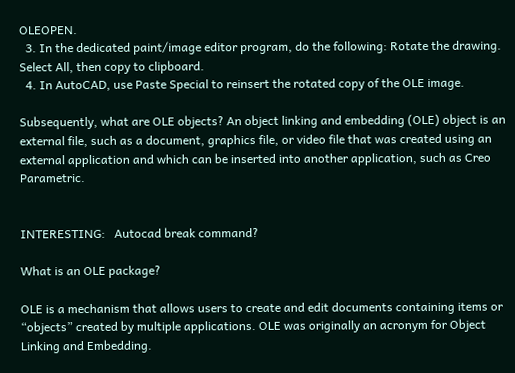OLEOPEN.
  3. In the dedicated paint/image editor program, do the following: Rotate the drawing. Select All, then copy to clipboard.
  4. In AutoCAD, use Paste Special to reinsert the rotated copy of the OLE image.

Subsequently, what are OLE objects? An object linking and embedding (OLE) object is an external file, such as a document, graphics file, or video file that was created using an external application and which can be inserted into another application, such as Creo Parametric.


INTERESTING:   Autocad break command?

What is an OLE package?

OLE is a mechanism that allows users to create and edit documents containing items or “objects” created by multiple applications. OLE was originally an acronym for Object Linking and Embedding.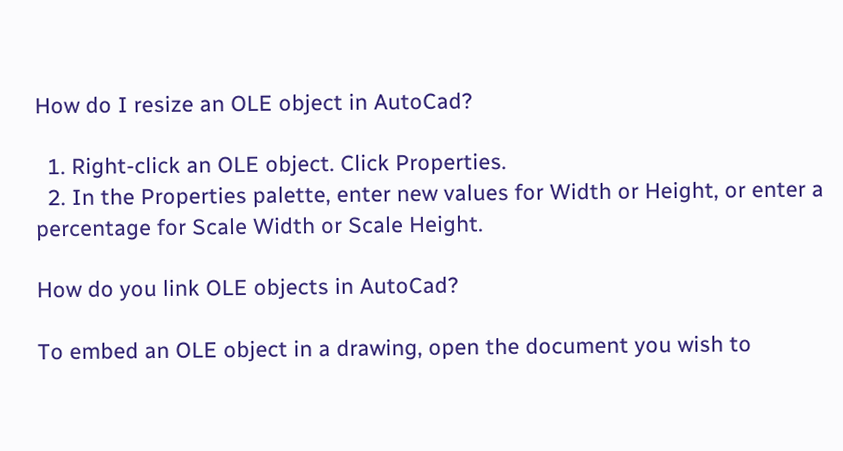How do I resize an OLE object in AutoCad?

  1. Right-click an OLE object. Click Properties.
  2. In the Properties palette, enter new values for Width or Height, or enter a percentage for Scale Width or Scale Height.

How do you link OLE objects in AutoCad?

To embed an OLE object in a drawing, open the document you wish to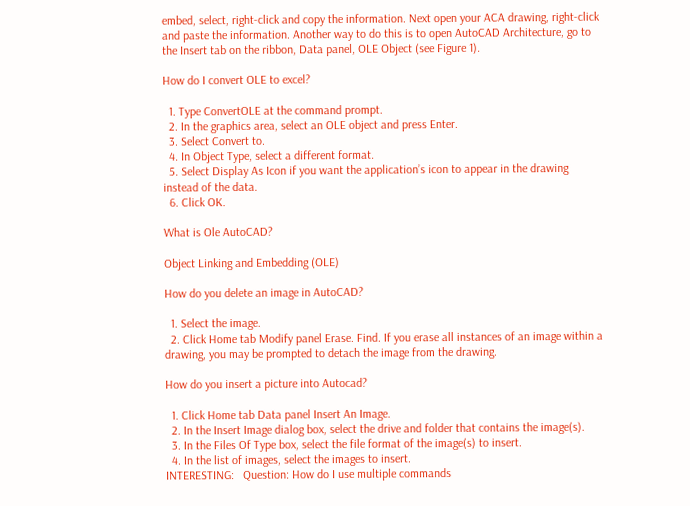embed, select, right-click and copy the information. Next open your ACA drawing, right-click and paste the information. Another way to do this is to open AutoCAD Architecture, go to the Insert tab on the ribbon, Data panel, OLE Object (see Figure 1).

How do I convert OLE to excel?

  1. Type ConvertOLE at the command prompt.
  2. In the graphics area, select an OLE object and press Enter.
  3. Select Convert to.
  4. In Object Type, select a different format.
  5. Select Display As Icon if you want the application’s icon to appear in the drawing instead of the data.
  6. Click OK.

What is Ole AutoCAD?

Object Linking and Embedding (OLE)

How do you delete an image in AutoCAD?

  1. Select the image.
  2. Click Home tab Modify panel Erase. Find. If you erase all instances of an image within a drawing, you may be prompted to detach the image from the drawing.

How do you insert a picture into Autocad?

  1. Click Home tab Data panel Insert An Image.
  2. In the Insert Image dialog box, select the drive and folder that contains the image(s).
  3. In the Files Of Type box, select the file format of the image(s) to insert.
  4. In the list of images, select the images to insert.
INTERESTING:   Question: How do I use multiple commands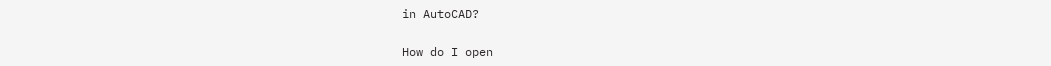in AutoCAD?

How do I open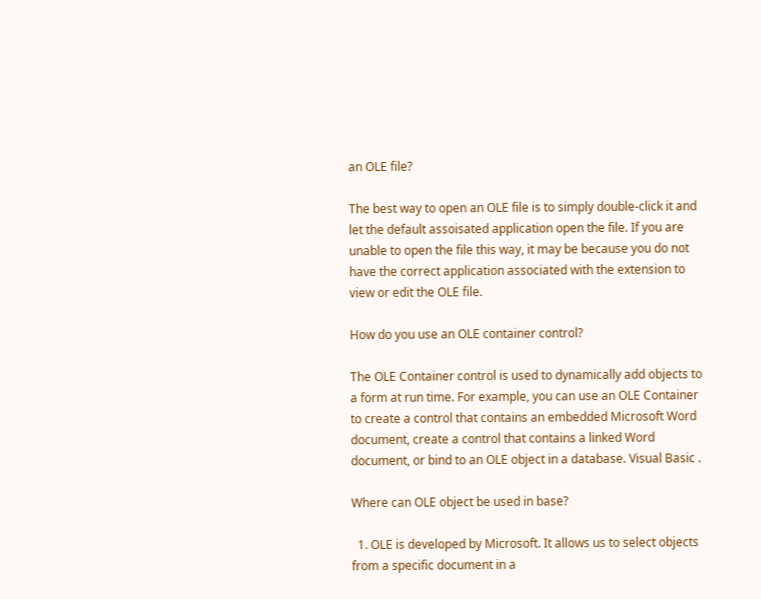an OLE file?

The best way to open an OLE file is to simply double-click it and let the default assoisated application open the file. If you are unable to open the file this way, it may be because you do not have the correct application associated with the extension to view or edit the OLE file.

How do you use an OLE container control?

The OLE Container control is used to dynamically add objects to a form at run time. For example, you can use an OLE Container to create a control that contains an embedded Microsoft Word document, create a control that contains a linked Word document, or bind to an OLE object in a database. Visual Basic .

Where can OLE object be used in base?

  1. OLE is developed by Microsoft. It allows us to select objects from a specific document in a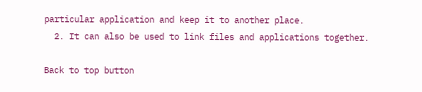particular application and keep it to another place.
  2. It can also be used to link files and applications together.

Back to top button